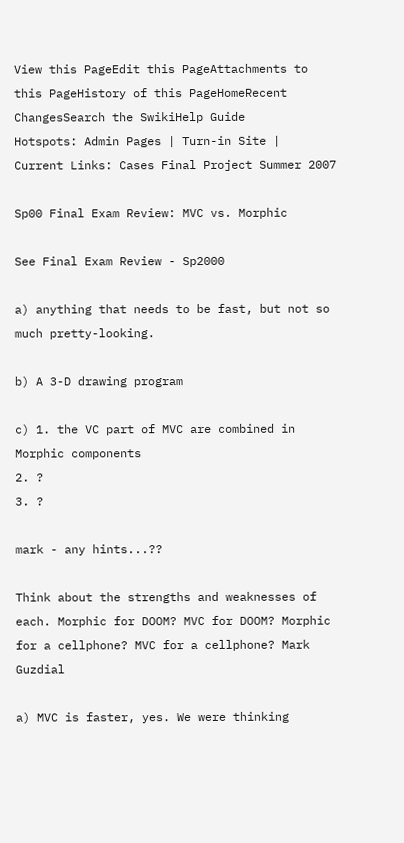View this PageEdit this PageAttachments to this PageHistory of this PageHomeRecent ChangesSearch the SwikiHelp Guide
Hotspots: Admin Pages | Turn-in Site |
Current Links: Cases Final Project Summer 2007

Sp00 Final Exam Review: MVC vs. Morphic

See Final Exam Review - Sp2000

a) anything that needs to be fast, but not so much pretty-looking.

b) A 3-D drawing program

c) 1. the VC part of MVC are combined in Morphic components
2. ?
3. ?

mark - any hints...??

Think about the strengths and weaknesses of each. Morphic for DOOM? MVC for DOOM? Morphic for a cellphone? MVC for a cellphone? Mark Guzdial

a) MVC is faster, yes. We were thinking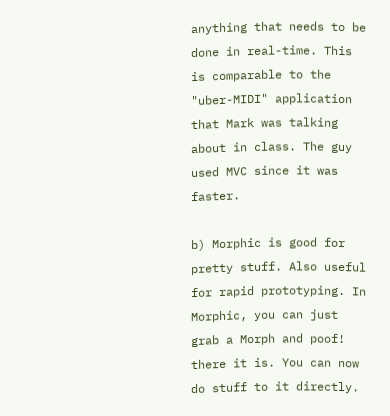anything that needs to be done in real-time. This is comparable to the "uber-MIDI" application that Mark was talking about in class. The guy used MVC since it was faster.

b) Morphic is good for pretty stuff. Also useful for rapid prototyping. In Morphic, you can just grab a Morph and poof! there it is. You can now do stuff to it directly.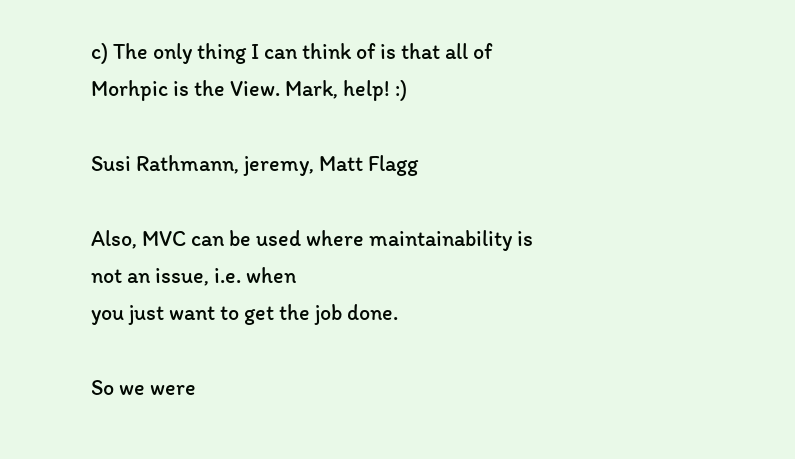c) The only thing I can think of is that all of Morhpic is the View. Mark, help! :)

Susi Rathmann, jeremy, Matt Flagg

Also, MVC can be used where maintainability is not an issue, i.e. when
you just want to get the job done.

So we were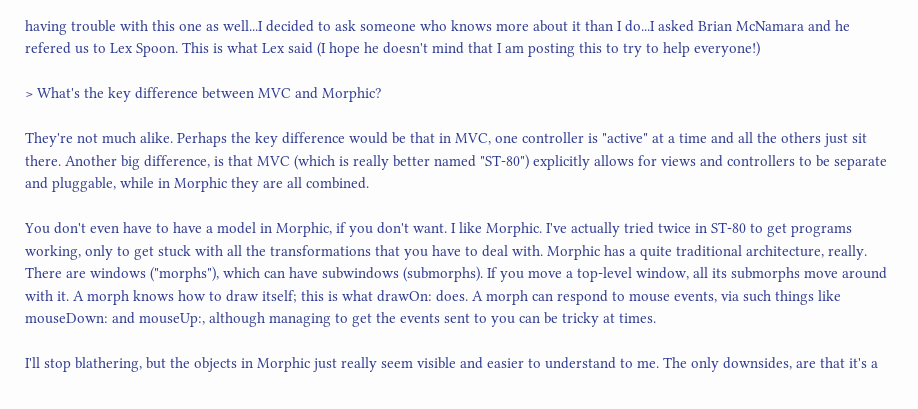having trouble with this one as well...I decided to ask someone who knows more about it than I do...I asked Brian McNamara and he refered us to Lex Spoon. This is what Lex said (I hope he doesn't mind that I am posting this to try to help everyone!)

> What's the key difference between MVC and Morphic?

They're not much alike. Perhaps the key difference would be that in MVC, one controller is "active" at a time and all the others just sit there. Another big difference, is that MVC (which is really better named "ST-80") explicitly allows for views and controllers to be separate and pluggable, while in Morphic they are all combined.

You don't even have to have a model in Morphic, if you don't want. I like Morphic. I've actually tried twice in ST-80 to get programs working, only to get stuck with all the transformations that you have to deal with. Morphic has a quite traditional architecture, really. There are windows ("morphs"), which can have subwindows (submorphs). If you move a top-level window, all its submorphs move around with it. A morph knows how to draw itself; this is what drawOn: does. A morph can respond to mouse events, via such things like mouseDown: and mouseUp:, although managing to get the events sent to you can be tricky at times.

I'll stop blathering, but the objects in Morphic just really seem visible and easier to understand to me. The only downsides, are that it's a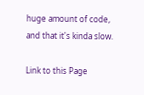huge amount of code, and that it's kinda slow.

Link to this Page